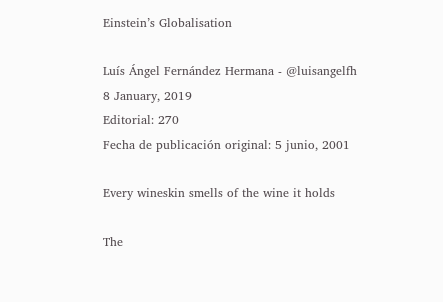Einstein’s Globalisation

Luís Ángel Fernández Hermana - @luisangelfh
8 January, 2019
Editorial: 270
Fecha de publicación original: 5 junio, 2001

Every wineskin smells of the wine it holds

The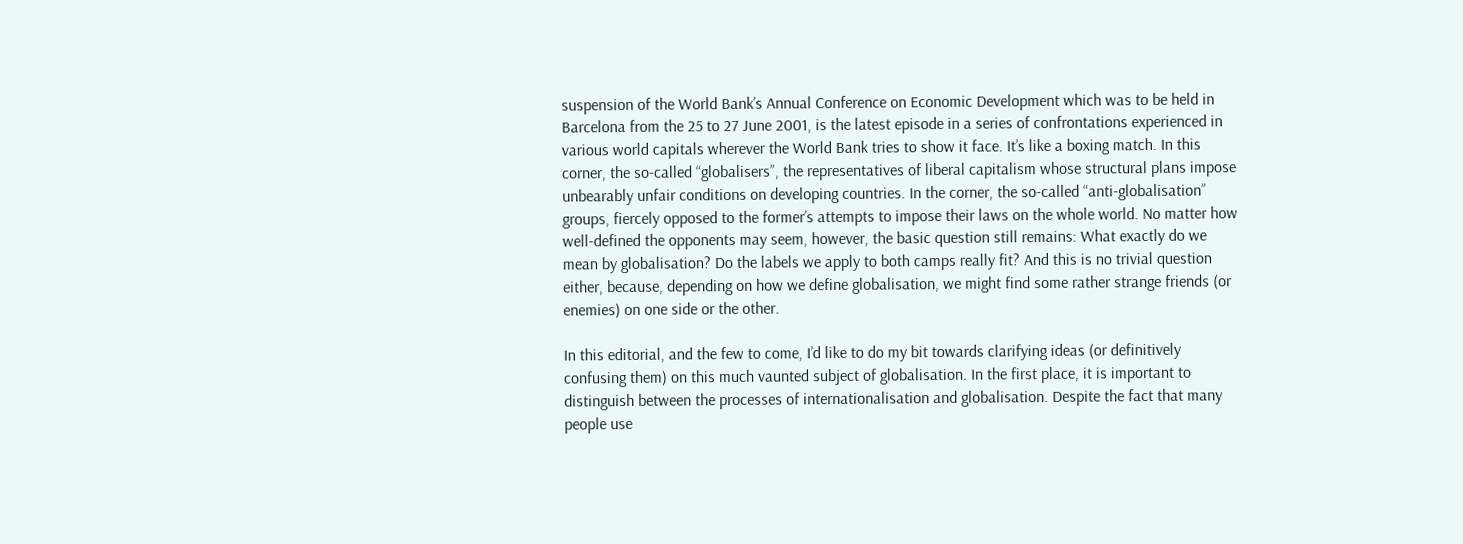suspension of the World Bank’s Annual Conference on Economic Development which was to be held in Barcelona from the 25 to 27 June 2001, is the latest episode in a series of confrontations experienced in various world capitals wherever the World Bank tries to show it face. It’s like a boxing match. In this corner, the so-called “globalisers”, the representatives of liberal capitalism whose structural plans impose unbearably unfair conditions on developing countries. In the corner, the so-called “anti-globalisation” groups, fiercely opposed to the former’s attempts to impose their laws on the whole world. No matter how well-defined the opponents may seem, however, the basic question still remains: What exactly do we mean by globalisation? Do the labels we apply to both camps really fit? And this is no trivial question either, because, depending on how we define globalisation, we might find some rather strange friends (or enemies) on one side or the other.

In this editorial, and the few to come, I’d like to do my bit towards clarifying ideas (or definitively confusing them) on this much vaunted subject of globalisation. In the first place, it is important to distinguish between the processes of internationalisation and globalisation. Despite the fact that many people use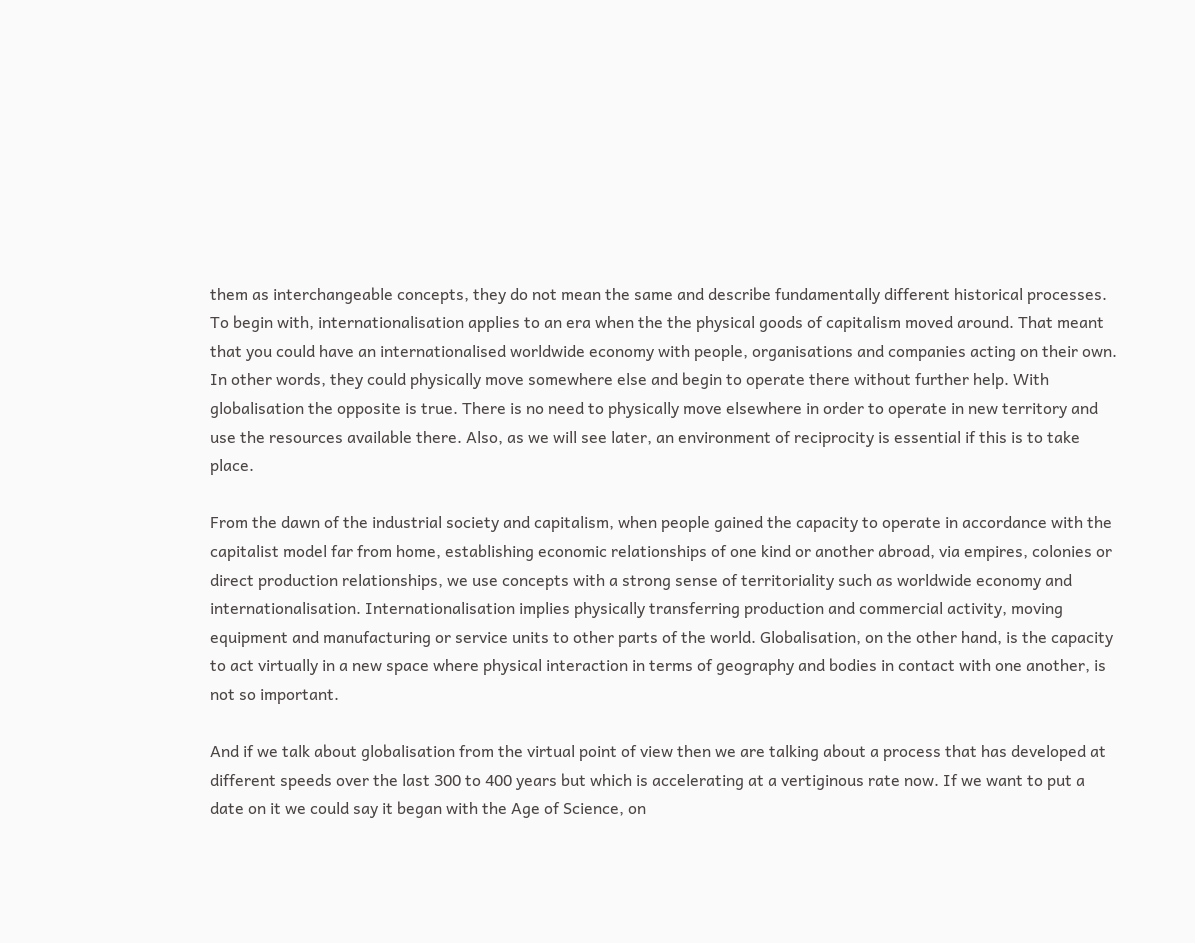them as interchangeable concepts, they do not mean the same and describe fundamentally different historical processes. To begin with, internationalisation applies to an era when the the physical goods of capitalism moved around. That meant that you could have an internationalised worldwide economy with people, organisations and companies acting on their own. In other words, they could physically move somewhere else and begin to operate there without further help. With globalisation the opposite is true. There is no need to physically move elsewhere in order to operate in new territory and use the resources available there. Also, as we will see later, an environment of reciprocity is essential if this is to take place.

From the dawn of the industrial society and capitalism, when people gained the capacity to operate in accordance with the capitalist model far from home, establishing economic relationships of one kind or another abroad, via empires, colonies or direct production relationships, we use concepts with a strong sense of territoriality such as worldwide economy and internationalisation. Internationalisation implies physically transferring production and commercial activity, moving equipment and manufacturing or service units to other parts of the world. Globalisation, on the other hand, is the capacity to act virtually in a new space where physical interaction in terms of geography and bodies in contact with one another, is not so important.

And if we talk about globalisation from the virtual point of view then we are talking about a process that has developed at different speeds over the last 300 to 400 years but which is accelerating at a vertiginous rate now. If we want to put a date on it we could say it began with the Age of Science, on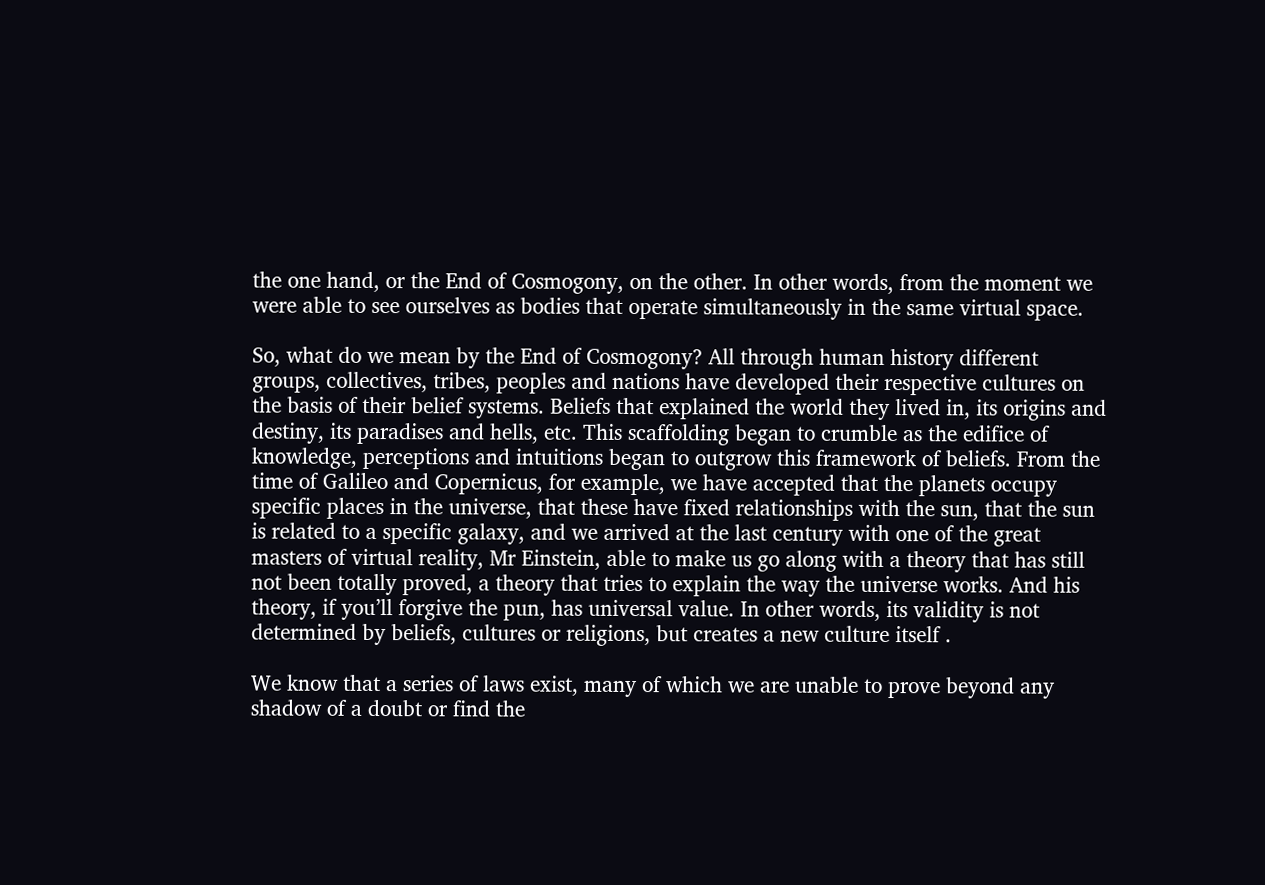the one hand, or the End of Cosmogony, on the other. In other words, from the moment we were able to see ourselves as bodies that operate simultaneously in the same virtual space.

So, what do we mean by the End of Cosmogony? All through human history different groups, collectives, tribes, peoples and nations have developed their respective cultures on the basis of their belief systems. Beliefs that explained the world they lived in, its origins and destiny, its paradises and hells, etc. This scaffolding began to crumble as the edifice of knowledge, perceptions and intuitions began to outgrow this framework of beliefs. From the time of Galileo and Copernicus, for example, we have accepted that the planets occupy specific places in the universe, that these have fixed relationships with the sun, that the sun is related to a specific galaxy, and we arrived at the last century with one of the great masters of virtual reality, Mr Einstein, able to make us go along with a theory that has still not been totally proved, a theory that tries to explain the way the universe works. And his theory, if you’ll forgive the pun, has universal value. In other words, its validity is not determined by beliefs, cultures or religions, but creates a new culture itself .

We know that a series of laws exist, many of which we are unable to prove beyond any shadow of a doubt or find the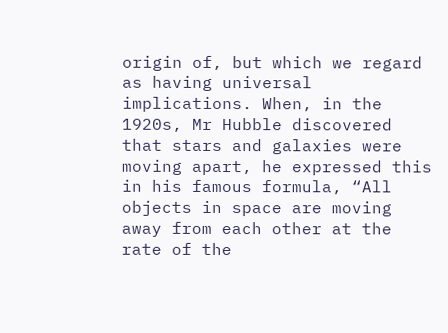origin of, but which we regard as having universal implications. When, in the 1920s, Mr Hubble discovered that stars and galaxies were moving apart, he expressed this in his famous formula, “All objects in space are moving away from each other at the rate of the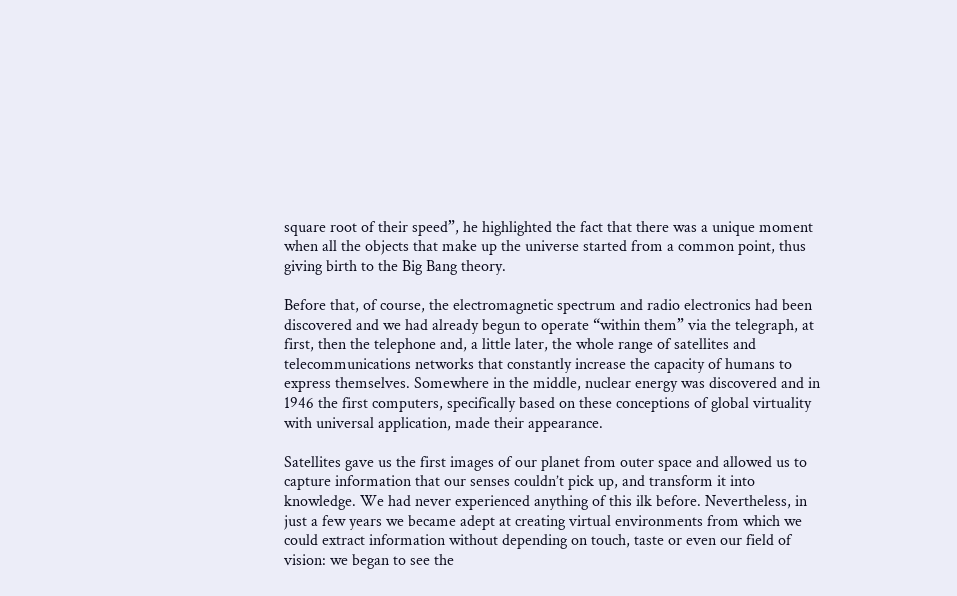square root of their speed”, he highlighted the fact that there was a unique moment when all the objects that make up the universe started from a common point, thus giving birth to the Big Bang theory.

Before that, of course, the electromagnetic spectrum and radio electronics had been discovered and we had already begun to operate “within them” via the telegraph, at first, then the telephone and, a little later, the whole range of satellites and telecommunications networks that constantly increase the capacity of humans to express themselves. Somewhere in the middle, nuclear energy was discovered and in 1946 the first computers, specifically based on these conceptions of global virtuality with universal application, made their appearance.

Satellites gave us the first images of our planet from outer space and allowed us to capture information that our senses couldn’t pick up, and transform it into knowledge. We had never experienced anything of this ilk before. Nevertheless, in just a few years we became adept at creating virtual environments from which we could extract information without depending on touch, taste or even our field of vision: we began to see the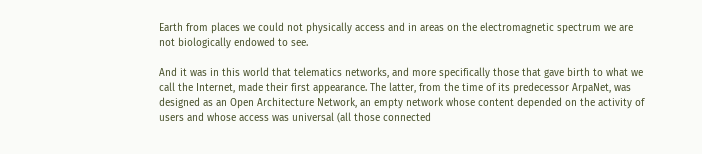Earth from places we could not physically access and in areas on the electromagnetic spectrum we are not biologically endowed to see.

And it was in this world that telematics networks, and more specifically those that gave birth to what we call the Internet, made their first appearance. The latter, from the time of its predecessor ArpaNet, was designed as an Open Architecture Network, an empty network whose content depended on the activity of users and whose access was universal (all those connected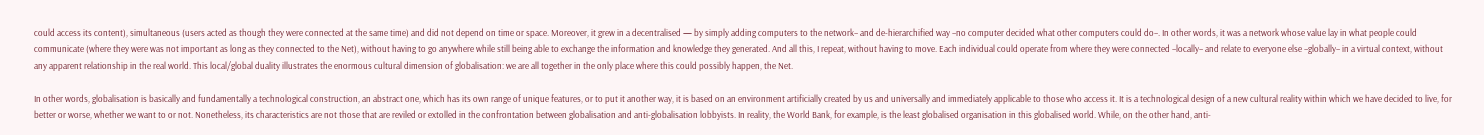could access its content), simultaneous (users acted as though they were connected at the same time) and did not depend on time or space. Moreover, it grew in a decentralised — by simply adding computers to the network– and de-hierarchified way –no computer decided what other computers could do–. In other words, it was a network whose value lay in what people could communicate (where they were was not important as long as they connected to the Net), without having to go anywhere while still being able to exchange the information and knowledge they generated. And all this, I repeat, without having to move. Each individual could operate from where they were connected –locally– and relate to everyone else –globally– in a virtual context, without any apparent relationship in the real world. This local/global duality illustrates the enormous cultural dimension of globalisation: we are all together in the only place where this could possibly happen, the Net.

In other words, globalisation is basically and fundamentally a technological construction, an abstract one, which has its own range of unique features, or to put it another way, it is based on an environment artificially created by us and universally and immediately applicable to those who access it. It is a technological design of a new cultural reality within which we have decided to live, for better or worse, whether we want to or not. Nonetheless, its characteristics are not those that are reviled or extolled in the confrontation between globalisation and anti-globalisation lobbyists. In reality, the World Bank, for example, is the least globalised organisation in this globalised world. While, on the other hand, anti-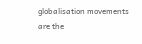globalisation movements are the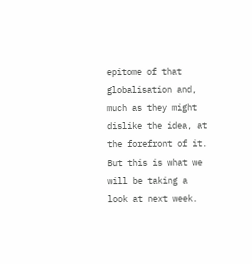epitome of that globalisation and, much as they might dislike the idea, at the forefront of it. But this is what we will be taking a look at next week.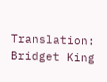Translation: Bridget King